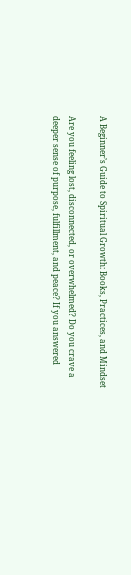A Beginner’s Guide to Spiritual Growth: Books, Practices, and Mindset

Are you feeling lost, disconnected, or overwhelmed? Do you crave a deeper sense of purpose, fulfillment, and peace? If you answered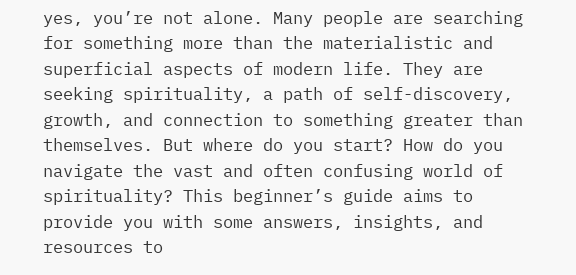yes, you’re not alone. Many people are searching for something more than the materialistic and superficial aspects of modern life. They are seeking spirituality, a path of self-discovery, growth, and connection to something greater than themselves. But where do you start? How do you navigate the vast and often confusing world of spirituality? This beginner’s guide aims to provide you with some answers, insights, and resources to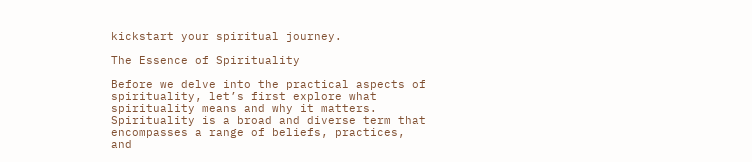kickstart your spiritual journey.

The Essence of Spirituality

Before we delve into the practical aspects of spirituality, let’s first explore what spirituality means and why it matters. Spirituality is a broad and diverse term that encompasses a range of beliefs, practices, and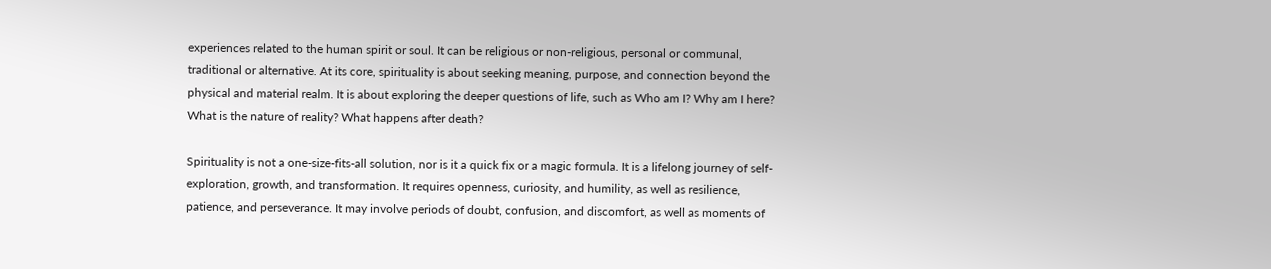experiences related to the human spirit or soul. It can be religious or non-religious, personal or communal, traditional or alternative. At its core, spirituality is about seeking meaning, purpose, and connection beyond the physical and material realm. It is about exploring the deeper questions of life, such as Who am I? Why am I here? What is the nature of reality? What happens after death?

Spirituality is not a one-size-fits-all solution, nor is it a quick fix or a magic formula. It is a lifelong journey of self-exploration, growth, and transformation. It requires openness, curiosity, and humility, as well as resilience, patience, and perseverance. It may involve periods of doubt, confusion, and discomfort, as well as moments of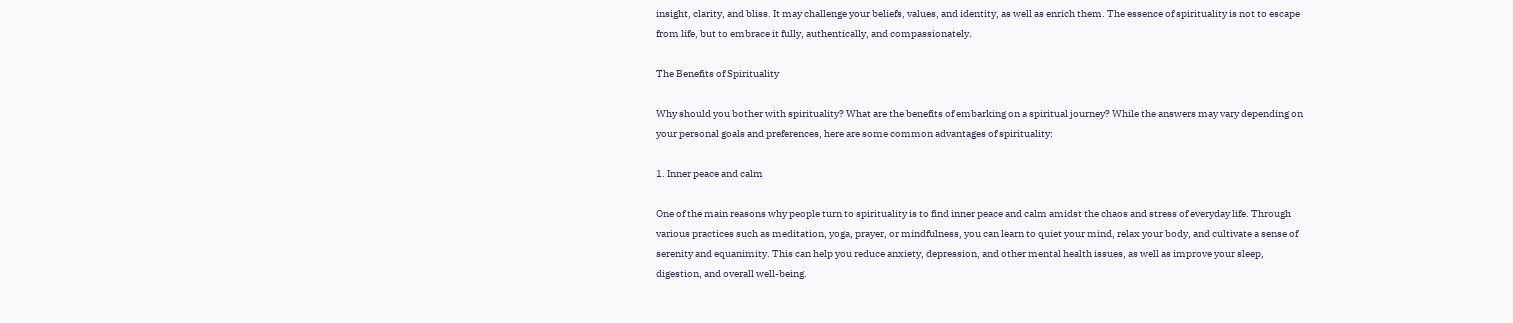insight, clarity, and bliss. It may challenge your beliefs, values, and identity, as well as enrich them. The essence of spirituality is not to escape from life, but to embrace it fully, authentically, and compassionately.

The Benefits of Spirituality

Why should you bother with spirituality? What are the benefits of embarking on a spiritual journey? While the answers may vary depending on your personal goals and preferences, here are some common advantages of spirituality:

1. Inner peace and calm

One of the main reasons why people turn to spirituality is to find inner peace and calm amidst the chaos and stress of everyday life. Through various practices such as meditation, yoga, prayer, or mindfulness, you can learn to quiet your mind, relax your body, and cultivate a sense of serenity and equanimity. This can help you reduce anxiety, depression, and other mental health issues, as well as improve your sleep, digestion, and overall well-being.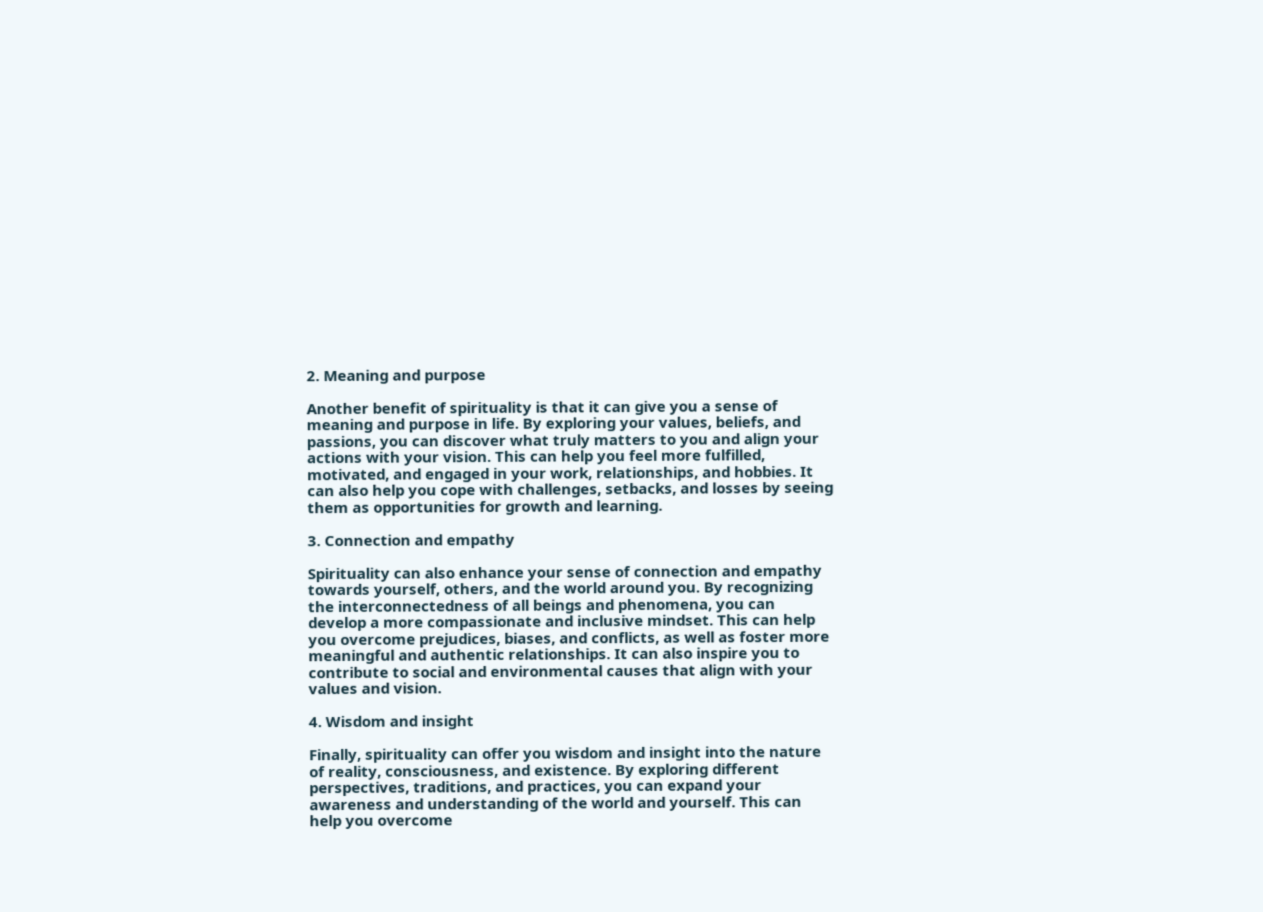2. Meaning and purpose

Another benefit of spirituality is that it can give you a sense of meaning and purpose in life. By exploring your values, beliefs, and passions, you can discover what truly matters to you and align your actions with your vision. This can help you feel more fulfilled, motivated, and engaged in your work, relationships, and hobbies. It can also help you cope with challenges, setbacks, and losses by seeing them as opportunities for growth and learning.

3. Connection and empathy

Spirituality can also enhance your sense of connection and empathy towards yourself, others, and the world around you. By recognizing the interconnectedness of all beings and phenomena, you can develop a more compassionate and inclusive mindset. This can help you overcome prejudices, biases, and conflicts, as well as foster more meaningful and authentic relationships. It can also inspire you to contribute to social and environmental causes that align with your values and vision.

4. Wisdom and insight

Finally, spirituality can offer you wisdom and insight into the nature of reality, consciousness, and existence. By exploring different perspectives, traditions, and practices, you can expand your awareness and understanding of the world and yourself. This can help you overcome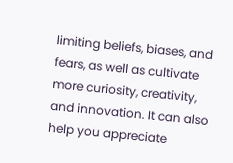limiting beliefs, biases, and fears, as well as cultivate more curiosity, creativity, and innovation. It can also help you appreciate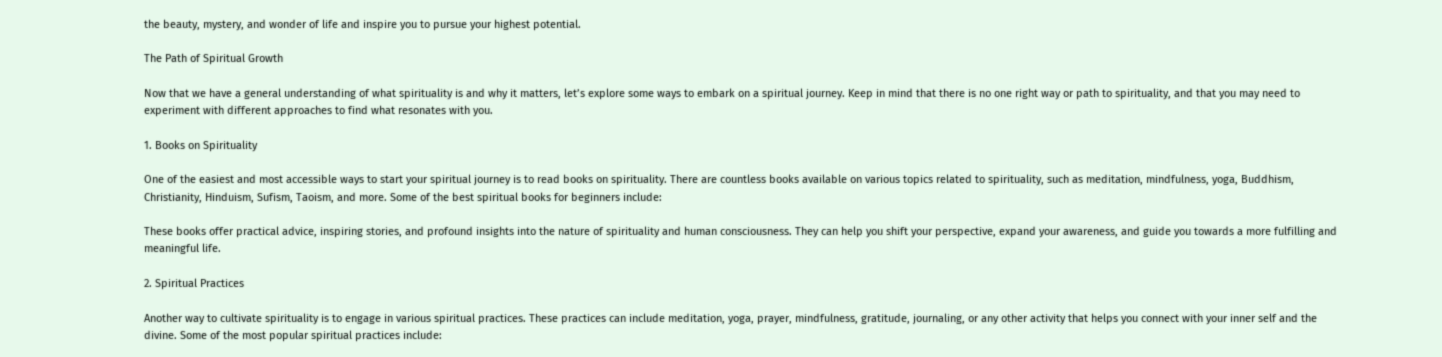the beauty, mystery, and wonder of life and inspire you to pursue your highest potential.

The Path of Spiritual Growth

Now that we have a general understanding of what spirituality is and why it matters, let’s explore some ways to embark on a spiritual journey. Keep in mind that there is no one right way or path to spirituality, and that you may need to experiment with different approaches to find what resonates with you.

1. Books on Spirituality

One of the easiest and most accessible ways to start your spiritual journey is to read books on spirituality. There are countless books available on various topics related to spirituality, such as meditation, mindfulness, yoga, Buddhism, Christianity, Hinduism, Sufism, Taoism, and more. Some of the best spiritual books for beginners include:

These books offer practical advice, inspiring stories, and profound insights into the nature of spirituality and human consciousness. They can help you shift your perspective, expand your awareness, and guide you towards a more fulfilling and meaningful life.

2. Spiritual Practices

Another way to cultivate spirituality is to engage in various spiritual practices. These practices can include meditation, yoga, prayer, mindfulness, gratitude, journaling, or any other activity that helps you connect with your inner self and the divine. Some of the most popular spiritual practices include: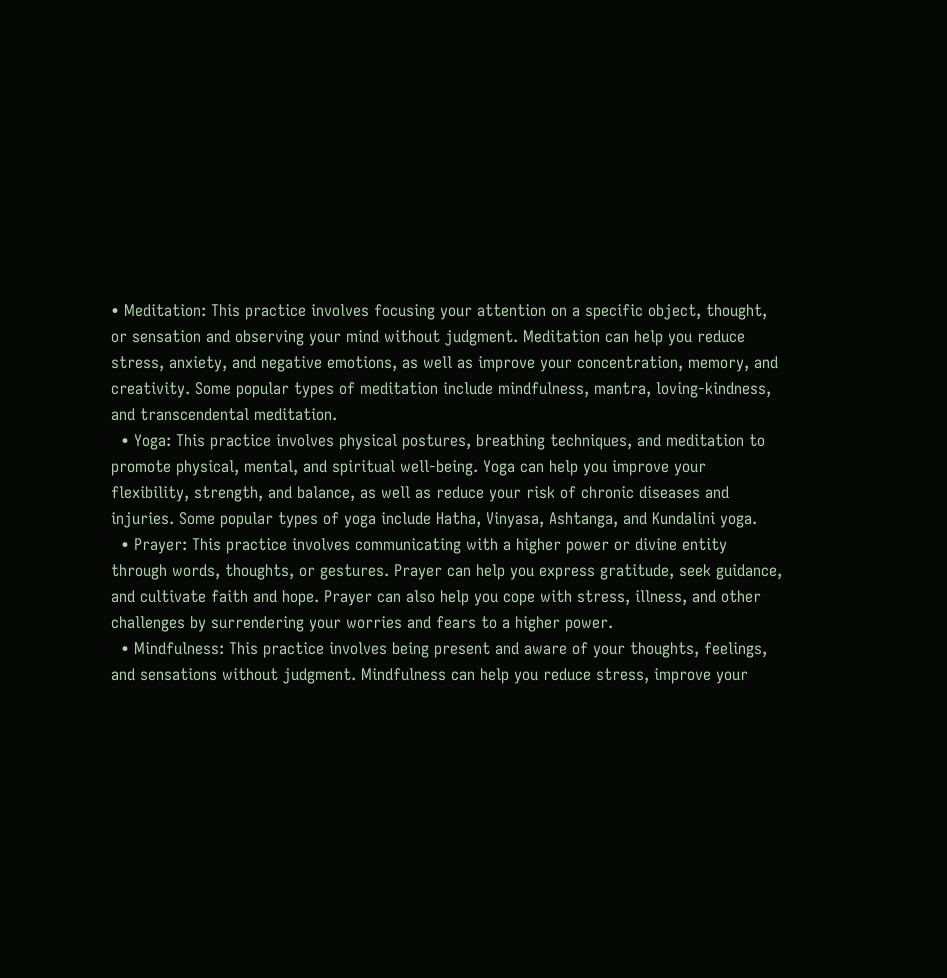• Meditation: This practice involves focusing your attention on a specific object, thought, or sensation and observing your mind without judgment. Meditation can help you reduce stress, anxiety, and negative emotions, as well as improve your concentration, memory, and creativity. Some popular types of meditation include mindfulness, mantra, loving-kindness, and transcendental meditation.
  • Yoga: This practice involves physical postures, breathing techniques, and meditation to promote physical, mental, and spiritual well-being. Yoga can help you improve your flexibility, strength, and balance, as well as reduce your risk of chronic diseases and injuries. Some popular types of yoga include Hatha, Vinyasa, Ashtanga, and Kundalini yoga.
  • Prayer: This practice involves communicating with a higher power or divine entity through words, thoughts, or gestures. Prayer can help you express gratitude, seek guidance, and cultivate faith and hope. Prayer can also help you cope with stress, illness, and other challenges by surrendering your worries and fears to a higher power.
  • Mindfulness: This practice involves being present and aware of your thoughts, feelings, and sensations without judgment. Mindfulness can help you reduce stress, improve your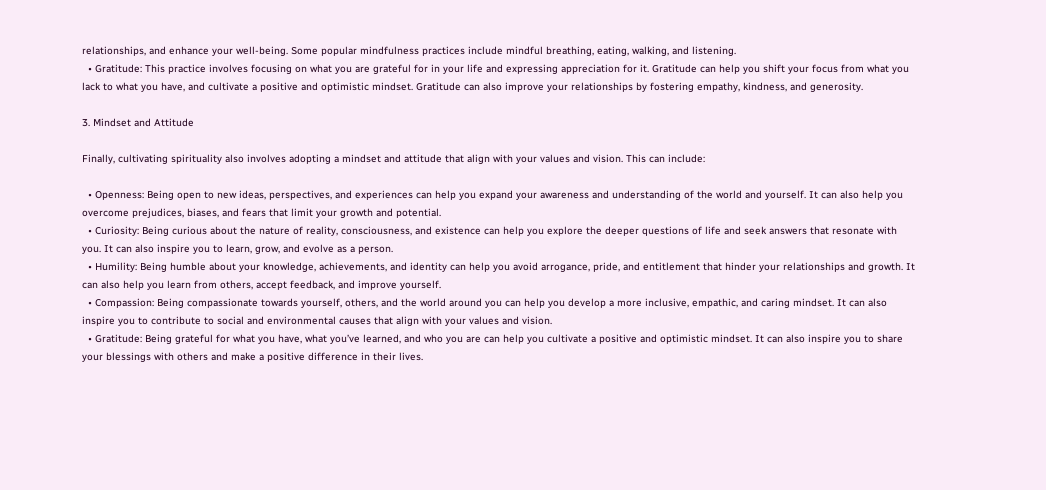relationships, and enhance your well-being. Some popular mindfulness practices include mindful breathing, eating, walking, and listening.
  • Gratitude: This practice involves focusing on what you are grateful for in your life and expressing appreciation for it. Gratitude can help you shift your focus from what you lack to what you have, and cultivate a positive and optimistic mindset. Gratitude can also improve your relationships by fostering empathy, kindness, and generosity.

3. Mindset and Attitude

Finally, cultivating spirituality also involves adopting a mindset and attitude that align with your values and vision. This can include:

  • Openness: Being open to new ideas, perspectives, and experiences can help you expand your awareness and understanding of the world and yourself. It can also help you overcome prejudices, biases, and fears that limit your growth and potential.
  • Curiosity: Being curious about the nature of reality, consciousness, and existence can help you explore the deeper questions of life and seek answers that resonate with you. It can also inspire you to learn, grow, and evolve as a person.
  • Humility: Being humble about your knowledge, achievements, and identity can help you avoid arrogance, pride, and entitlement that hinder your relationships and growth. It can also help you learn from others, accept feedback, and improve yourself.
  • Compassion: Being compassionate towards yourself, others, and the world around you can help you develop a more inclusive, empathic, and caring mindset. It can also inspire you to contribute to social and environmental causes that align with your values and vision.
  • Gratitude: Being grateful for what you have, what you’ve learned, and who you are can help you cultivate a positive and optimistic mindset. It can also inspire you to share your blessings with others and make a positive difference in their lives.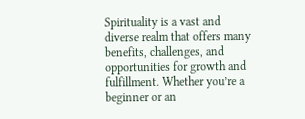Spirituality is a vast and diverse realm that offers many benefits, challenges, and opportunities for growth and fulfillment. Whether you’re a beginner or an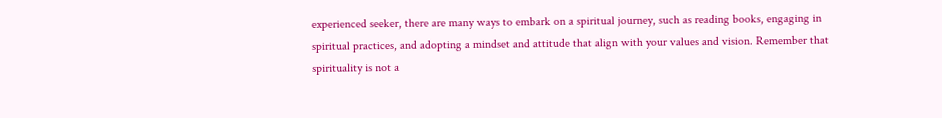experienced seeker, there are many ways to embark on a spiritual journey, such as reading books, engaging in spiritual practices, and adopting a mindset and attitude that align with your values and vision. Remember that spirituality is not a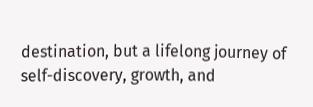destination, but a lifelong journey of self-discovery, growth, and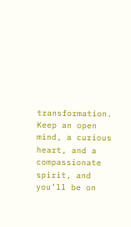transformation. Keep an open mind, a curious heart, and a compassionate spirit, and you’ll be on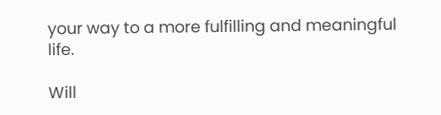your way to a more fulfilling and meaningful life.

Will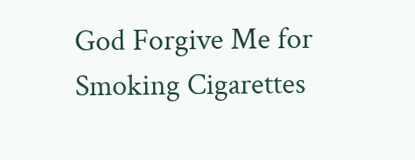God Forgive Me for Smoking Cigarettes